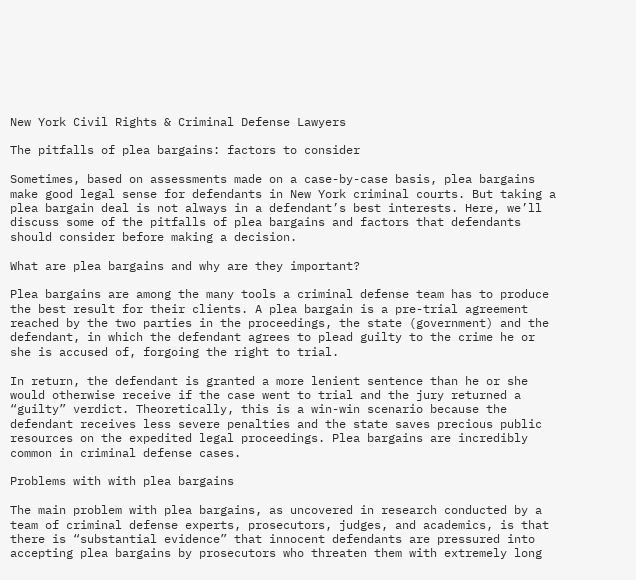New York Civil Rights & Criminal Defense Lawyers

The pitfalls of plea bargains: factors to consider

Sometimes, based on assessments made on a case-by-case basis, plea bargains make good legal sense for defendants in New York criminal courts. But taking a plea bargain deal is not always in a defendant’s best interests. Here, we’ll discuss some of the pitfalls of plea bargains and factors that defendants should consider before making a decision.

What are plea bargains and why are they important?

Plea bargains are among the many tools a criminal defense team has to produce the best result for their clients. A plea bargain is a pre-trial agreement reached by the two parties in the proceedings, the state (government) and the defendant, in which the defendant agrees to plead guilty to the crime he or she is accused of, forgoing the right to trial.

In return, the defendant is granted a more lenient sentence than he or she would otherwise receive if the case went to trial and the jury returned a “guilty” verdict. Theoretically, this is a win-win scenario because the defendant receives less severe penalties and the state saves precious public resources on the expedited legal proceedings. Plea bargains are incredibly common in criminal defense cases.

Problems with with plea bargains

The main problem with plea bargains, as uncovered in research conducted by a team of criminal defense experts, prosecutors, judges, and academics, is that there is “substantial evidence” that innocent defendants are pressured into accepting plea bargains by prosecutors who threaten them with extremely long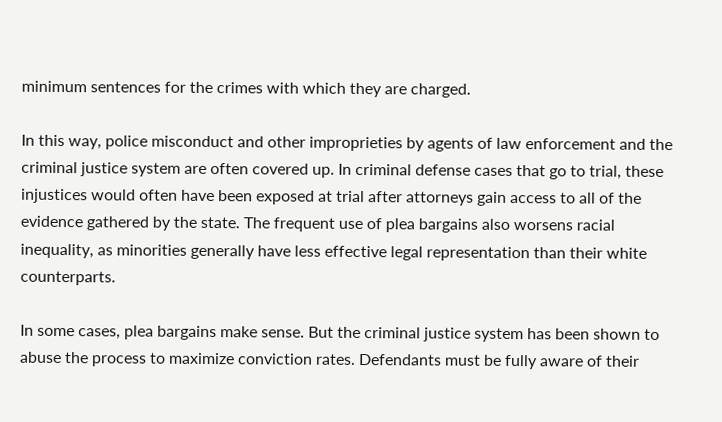minimum sentences for the crimes with which they are charged.

In this way, police misconduct and other improprieties by agents of law enforcement and the criminal justice system are often covered up. In criminal defense cases that go to trial, these injustices would often have been exposed at trial after attorneys gain access to all of the evidence gathered by the state. The frequent use of plea bargains also worsens racial inequality, as minorities generally have less effective legal representation than their white counterparts.

In some cases, plea bargains make sense. But the criminal justice system has been shown to abuse the process to maximize conviction rates. Defendants must be fully aware of their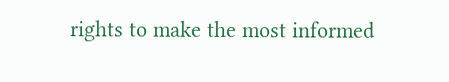rights to make the most informed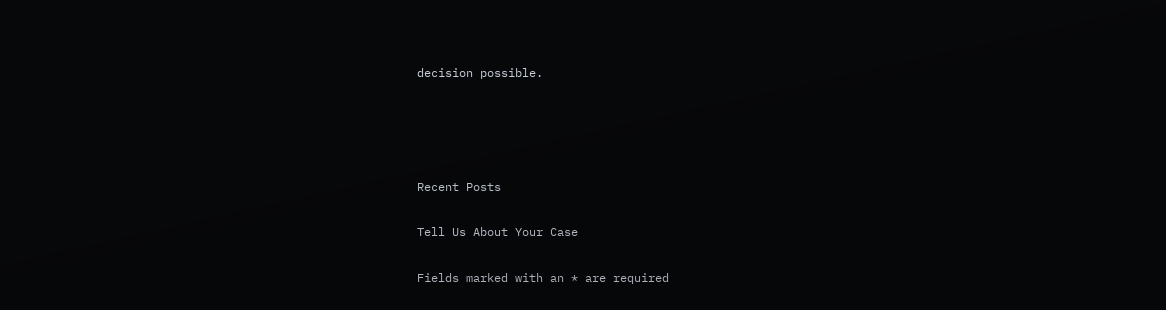decision possible.




Recent Posts

Tell Us About Your Case

Fields marked with an * are required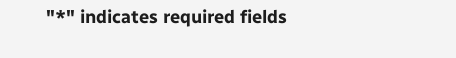"*" indicates required fields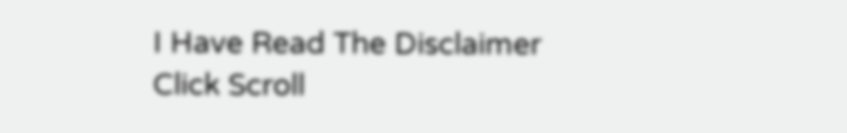I Have Read The Disclaimer
Click Scroll